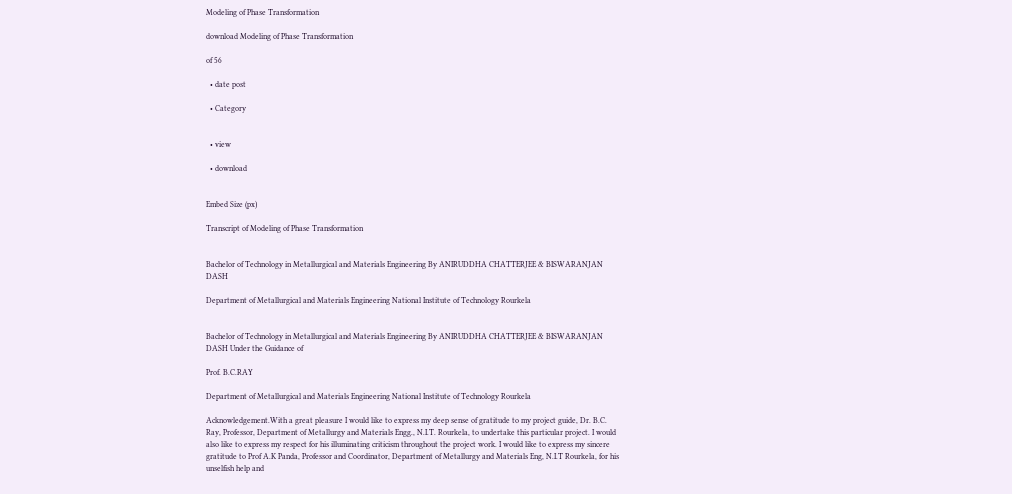Modeling of Phase Transformation

download Modeling of Phase Transformation

of 56

  • date post

  • Category


  • view

  • download


Embed Size (px)

Transcript of Modeling of Phase Transformation


Bachelor of Technology in Metallurgical and Materials Engineering By ANIRUDDHA CHATTERJEE & BISWARANJAN DASH

Department of Metallurgical and Materials Engineering National Institute of Technology Rourkela


Bachelor of Technology in Metallurgical and Materials Engineering By ANIRUDDHA CHATTERJEE & BISWARANJAN DASH Under the Guidance of

Prof. B.C.RAY

Department of Metallurgical and Materials Engineering National Institute of Technology Rourkela

Acknowledgement.With a great pleasure I would like to express my deep sense of gratitude to my project guide, Dr. B.C. Ray, Professor, Department of Metallurgy and Materials Engg., N.I.T. Rourkela, to undertake this particular project. I would also like to express my respect for his illuminating criticism throughout the project work. I would like to express my sincere gratitude to Prof A.K Panda, Professor and Coordinator, Department of Metallurgy and Materials Eng, N.I.T Rourkela, for his unselfish help and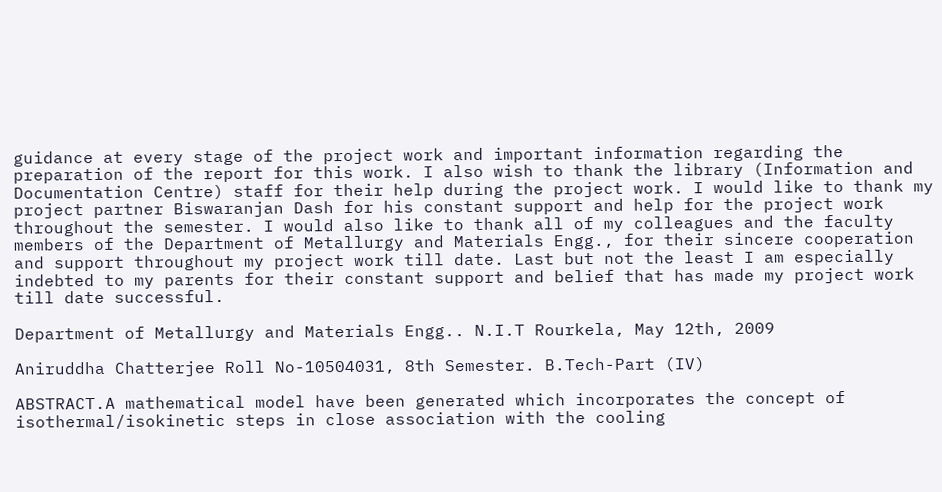guidance at every stage of the project work and important information regarding the preparation of the report for this work. I also wish to thank the library (Information and Documentation Centre) staff for their help during the project work. I would like to thank my project partner Biswaranjan Dash for his constant support and help for the project work throughout the semester. I would also like to thank all of my colleagues and the faculty members of the Department of Metallurgy and Materials Engg., for their sincere cooperation and support throughout my project work till date. Last but not the least I am especially indebted to my parents for their constant support and belief that has made my project work till date successful.

Department of Metallurgy and Materials Engg.. N.I.T Rourkela, May 12th, 2009

Aniruddha Chatterjee Roll No-10504031, 8th Semester. B.Tech-Part (IV)

ABSTRACT.A mathematical model have been generated which incorporates the concept of isothermal/isokinetic steps in close association with the cooling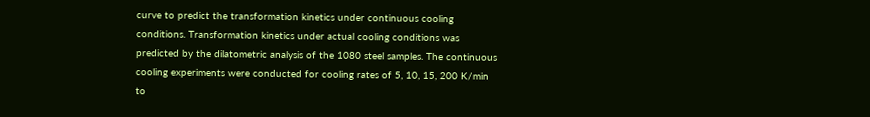curve to predict the transformation kinetics under continuous cooling conditions. Transformation kinetics under actual cooling conditions was predicted by the dilatometric analysis of the 1080 steel samples. The continuous cooling experiments were conducted for cooling rates of 5, 10, 15, 200 K/min to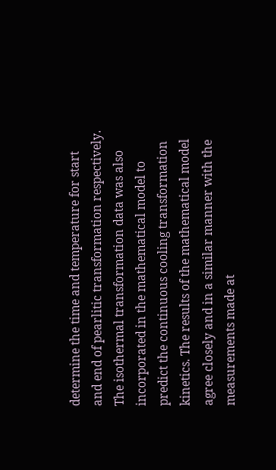determine the time and temperature for start and end of pearlitic transformation respectively. The isothermal transformation data was also incorporated in the mathematical model to predict the continuous cooling transformation kinetics. The results of the mathematical model agree closely and in a similar manner with the measurements made at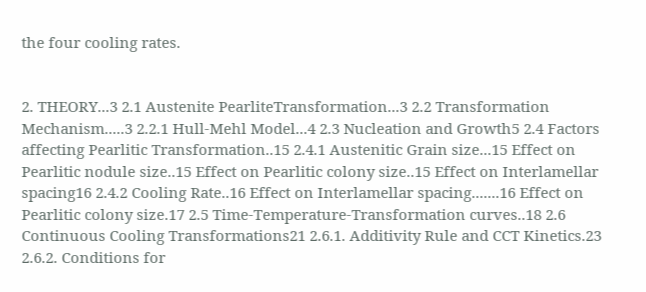the four cooling rates.


2. THEORY...3 2.1 Austenite PearliteTransformation...3 2.2 Transformation Mechanism.....3 2.2.1 Hull-Mehl Model...4 2.3 Nucleation and Growth5 2.4 Factors affecting Pearlitic Transformation..15 2.4.1 Austenitic Grain size...15 Effect on Pearlitic nodule size..15 Effect on Pearlitic colony size..15 Effect on Interlamellar spacing16 2.4.2 Cooling Rate..16 Effect on Interlamellar spacing.......16 Effect on Pearlitic colony size.17 2.5 Time-Temperature-Transformation curves..18 2.6 Continuous Cooling Transformations21 2.6.1. Additivity Rule and CCT Kinetics.23 2.6.2. Conditions for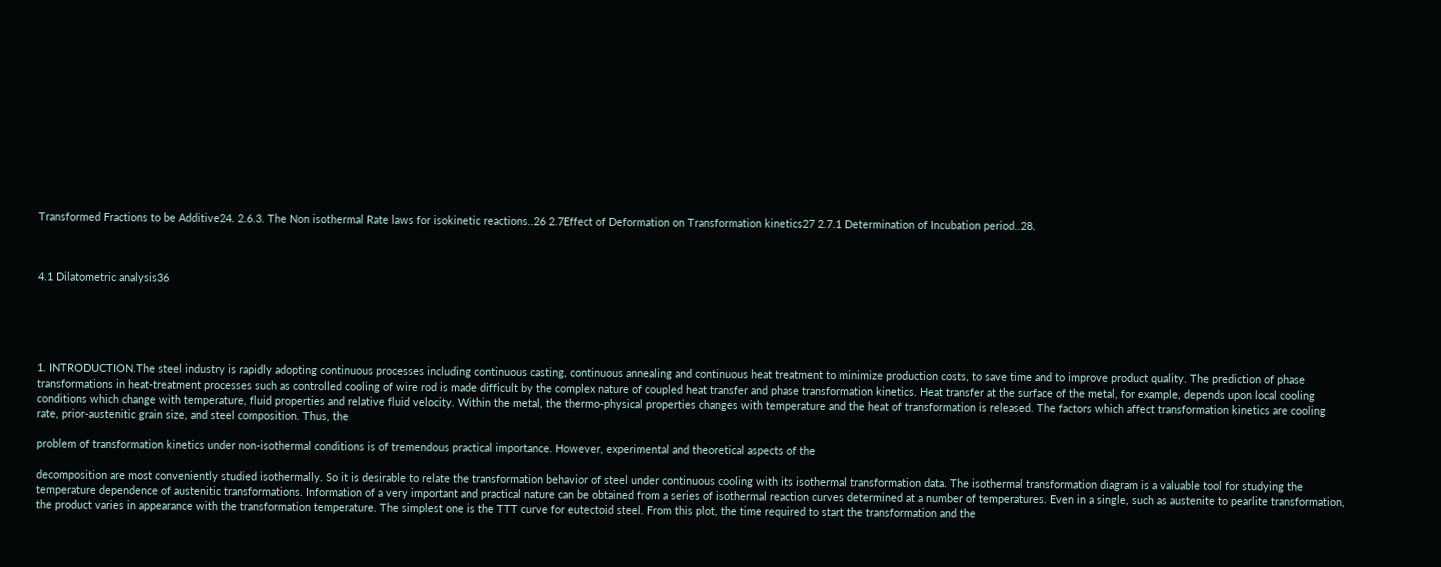Transformed Fractions to be Additive24. 2.6.3. The Non isothermal Rate laws for isokinetic reactions..26 2.7Effect of Deformation on Transformation kinetics27 2.7.1 Determination of Incubation period..28.



4.1 Dilatometric analysis36





1. INTRODUCTION.The steel industry is rapidly adopting continuous processes including continuous casting, continuous annealing and continuous heat treatment to minimize production costs, to save time and to improve product quality. The prediction of phase transformations in heat-treatment processes such as controlled cooling of wire rod is made difficult by the complex nature of coupled heat transfer and phase transformation kinetics. Heat transfer at the surface of the metal, for example, depends upon local cooling conditions which change with temperature, fluid properties and relative fluid velocity. Within the metal, the thermo-physical properties changes with temperature and the heat of transformation is released. The factors which affect transformation kinetics are cooling rate, prior-austenitic grain size, and steel composition. Thus, the

problem of transformation kinetics under non-isothermal conditions is of tremendous practical importance. However, experimental and theoretical aspects of the

decomposition are most conveniently studied isothermally. So it is desirable to relate the transformation behavior of steel under continuous cooling with its isothermal transformation data. The isothermal transformation diagram is a valuable tool for studying the temperature dependence of austenitic transformations. Information of a very important and practical nature can be obtained from a series of isothermal reaction curves determined at a number of temperatures. Even in a single, such as austenite to pearlite transformation, the product varies in appearance with the transformation temperature. The simplest one is the TTT curve for eutectoid steel. From this plot, the time required to start the transformation and the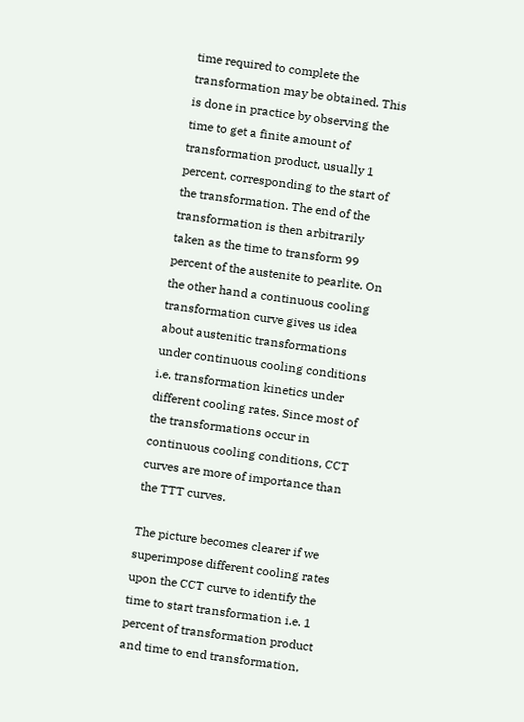time required to complete the transformation may be obtained. This is done in practice by observing the time to get a finite amount of transformation product, usually 1 percent, corresponding to the start of the transformation. The end of the transformation is then arbitrarily taken as the time to transform 99 percent of the austenite to pearlite. On the other hand a continuous cooling transformation curve gives us idea about austenitic transformations under continuous cooling conditions i.e. transformation kinetics under different cooling rates. Since most of the transformations occur in continuous cooling conditions, CCT curves are more of importance than the TTT curves.

The picture becomes clearer if we superimpose different cooling rates upon the CCT curve to identify the time to start transformation i.e. 1 percent of transformation product and time to end transformation,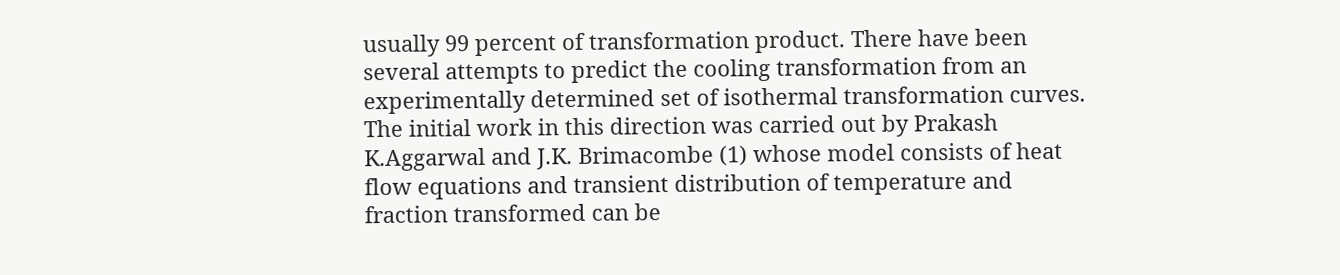usually 99 percent of transformation product. There have been several attempts to predict the cooling transformation from an experimentally determined set of isothermal transformation curves. The initial work in this direction was carried out by Prakash K.Aggarwal and J.K. Brimacombe (1) whose model consists of heat flow equations and transient distribution of temperature and fraction transformed can be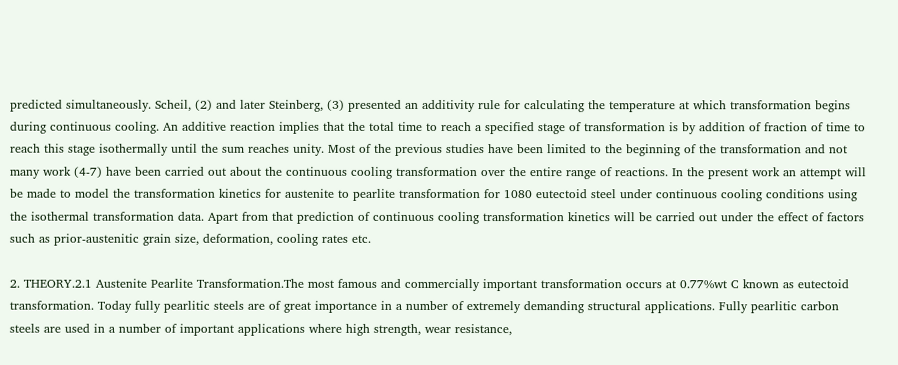predicted simultaneously. Scheil, (2) and later Steinberg, (3) presented an additivity rule for calculating the temperature at which transformation begins during continuous cooling. An additive reaction implies that the total time to reach a specified stage of transformation is by addition of fraction of time to reach this stage isothermally until the sum reaches unity. Most of the previous studies have been limited to the beginning of the transformation and not many work (4-7) have been carried out about the continuous cooling transformation over the entire range of reactions. In the present work an attempt will be made to model the transformation kinetics for austenite to pearlite transformation for 1080 eutectoid steel under continuous cooling conditions using the isothermal transformation data. Apart from that prediction of continuous cooling transformation kinetics will be carried out under the effect of factors such as prior-austenitic grain size, deformation, cooling rates etc.

2. THEORY.2.1 Austenite Pearlite Transformation.The most famous and commercially important transformation occurs at 0.77%wt C known as eutectoid transformation. Today fully pearlitic steels are of great importance in a number of extremely demanding structural applications. Fully pearlitic carbon steels are used in a number of important applications where high strength, wear resistance,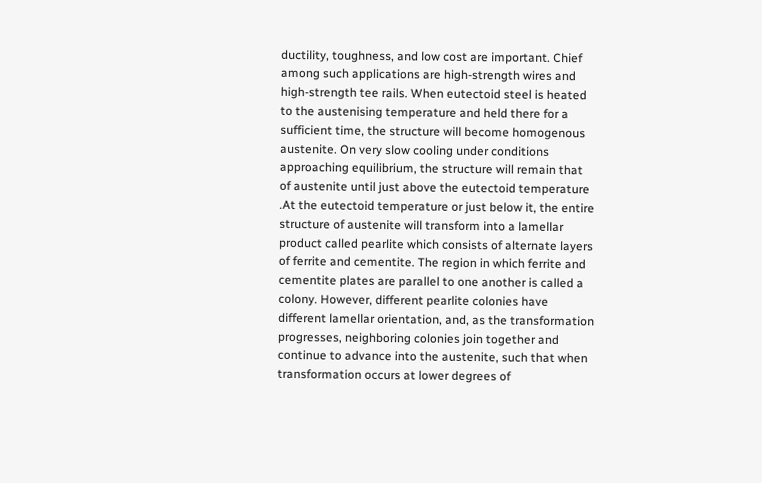ductility, toughness, and low cost are important. Chief among such applications are high-strength wires and high-strength tee rails. When eutectoid steel is heated to the austenising temperature and held there for a sufficient time, the structure will become homogenous austenite. On very slow cooling under conditions approaching equilibrium, the structure will remain that of austenite until just above the eutectoid temperature .At the eutectoid temperature or just below it, the entire structure of austenite will transform into a lamellar product called pearlite which consists of alternate layers of ferrite and cementite. The region in which ferrite and cementite plates are parallel to one another is called a colony. However, different pearlite colonies have different lamellar orientation, and, as the transformation progresses, neighboring colonies join together and continue to advance into the austenite, such that when transformation occurs at lower degrees of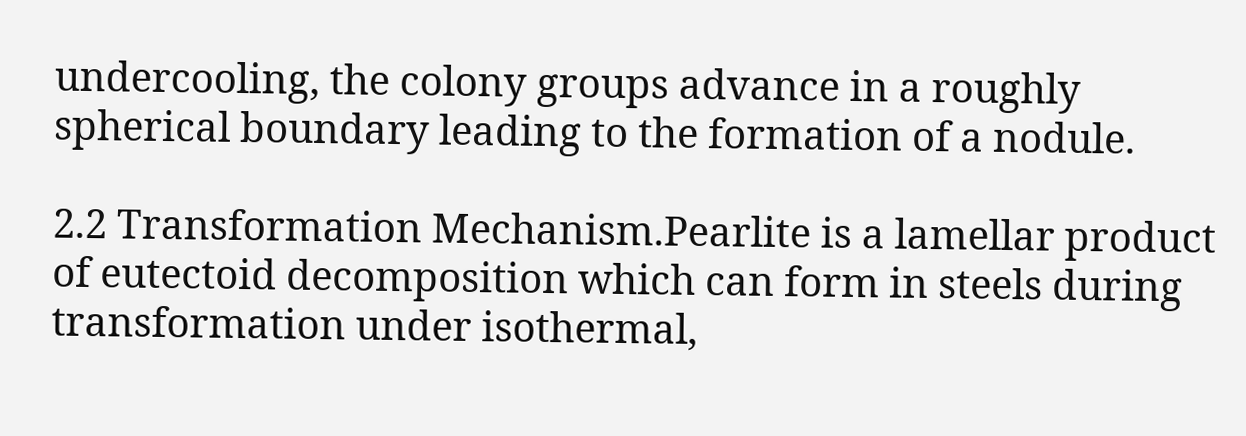undercooling, the colony groups advance in a roughly spherical boundary leading to the formation of a nodule.

2.2 Transformation Mechanism.Pearlite is a lamellar product of eutectoid decomposition which can form in steels during transformation under isothermal,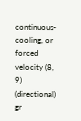continuous-cooling, or forced velocity (8, 9) (directional) gr